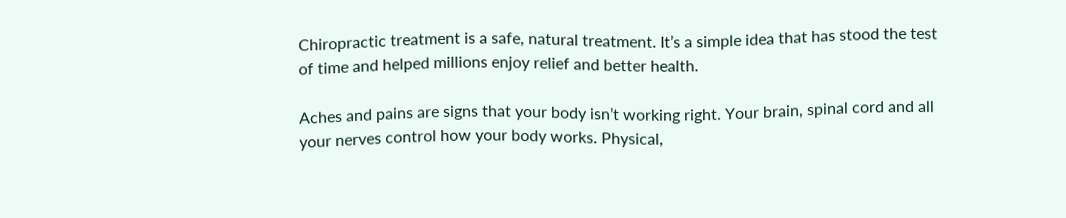Chiropractic treatment is a safe, natural treatment. It’s a simple idea that has stood the test of time and helped millions enjoy relief and better health.

Aches and pains are signs that your body isn’t working right. Your brain, spinal cord and all your nerves control how your body works. Physical,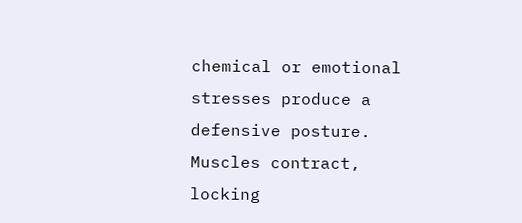chemical or emotional stresses produce a defensive posture. Muscles contract, locking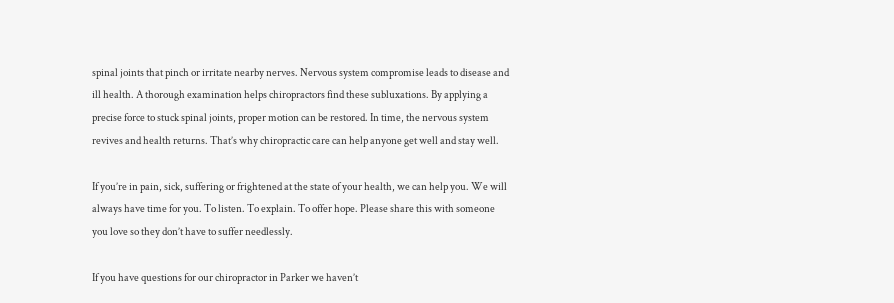spinal joints that pinch or irritate nearby nerves. Nervous system compromise leads to disease and ill health. A thorough examination helps chiropractors find these subluxations. By applying a precise force to stuck spinal joints, proper motion can be restored. In time, the nervous system revives and health returns. That’s why chiropractic care can help anyone get well and stay well.

If you’re in pain, sick, suffering or frightened at the state of your health, we can help you. We will always have time for you. To listen. To explain. To offer hope. Please share this with someone you love so they don’t have to suffer needlessly.

If you have questions for our chiropractor in Parker we haven’t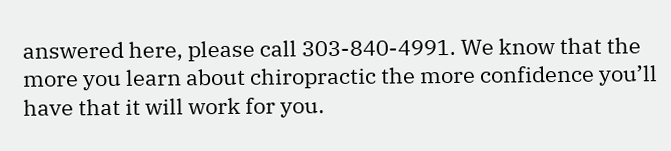answered here, please call 303-840-4991. We know that the more you learn about chiropractic the more confidence you’ll have that it will work for you.